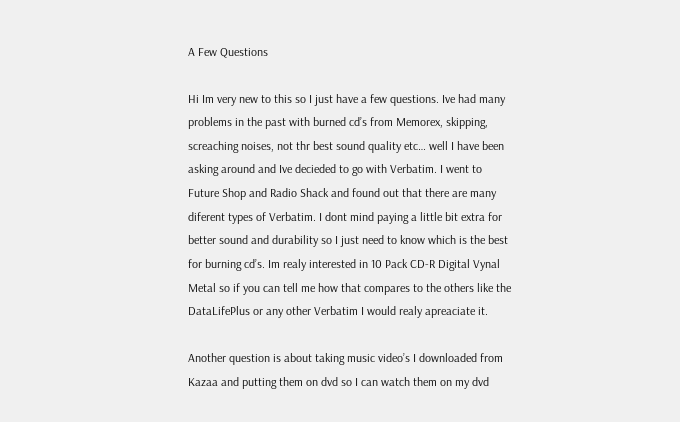A Few Questions

Hi Im very new to this so I just have a few questions. Ive had many problems in the past with burned cd’s from Memorex, skipping, screaching noises, not thr best sound quality etc… well I have been asking around and Ive decieded to go with Verbatim. I went to Future Shop and Radio Shack and found out that there are many diferent types of Verbatim. I dont mind paying a little bit extra for better sound and durability so I just need to know which is the best for burning cd’s. Im realy interested in 10 Pack CD-R Digital Vynal Metal so if you can tell me how that compares to the others like the DataLifePlus or any other Verbatim I would realy apreaciate it.

Another question is about taking music video’s I downloaded from Kazaa and putting them on dvd so I can watch them on my dvd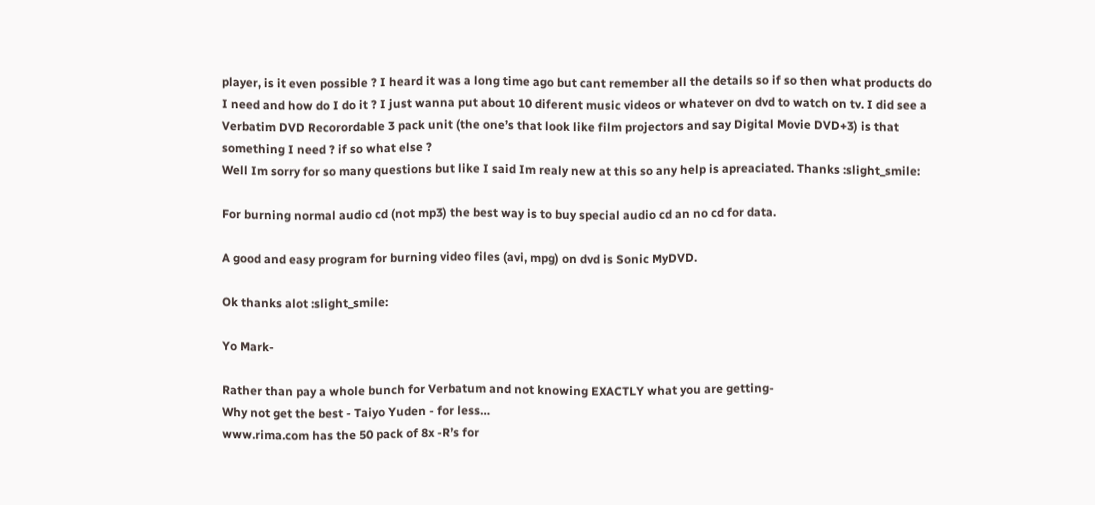player, is it even possible ? I heard it was a long time ago but cant remember all the details so if so then what products do I need and how do I do it ? I just wanna put about 10 diferent music videos or whatever on dvd to watch on tv. I did see a Verbatim DVD Recorordable 3 pack unit (the one’s that look like film projectors and say Digital Movie DVD+3) is that something I need ? if so what else ?
Well Im sorry for so many questions but like I said Im realy new at this so any help is apreaciated. Thanks :slight_smile:

For burning normal audio cd (not mp3) the best way is to buy special audio cd an no cd for data.

A good and easy program for burning video files (avi, mpg) on dvd is Sonic MyDVD.

Ok thanks alot :slight_smile:

Yo Mark-

Rather than pay a whole bunch for Verbatum and not knowing EXACTLY what you are getting-
Why not get the best - Taiyo Yuden - for less…
www.rima.com has the 50 pack of 8x -R’s for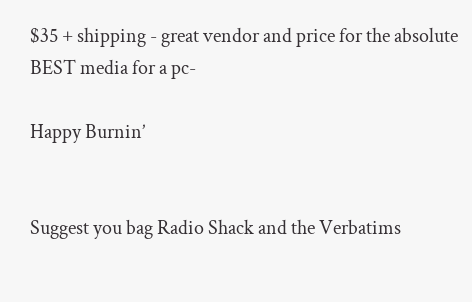$35 + shipping - great vendor and price for the absolute BEST media for a pc-

Happy Burnin’


Suggest you bag Radio Shack and the Verbatims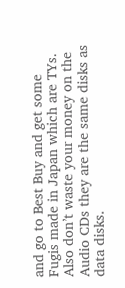and go to Best Buy and get some Fugis made in Japan which are TYs.
Also don’t waste your money on the Audio CDs they are the same disks as data disks.